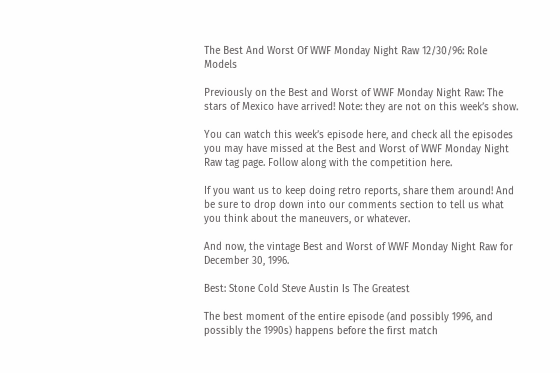The Best And Worst Of WWF Monday Night Raw 12/30/96: Role Models

Previously on the Best and Worst of WWF Monday Night Raw: The stars of Mexico have arrived! Note: they are not on this week’s show.

You can watch this week’s episode here, and check all the episodes you may have missed at the Best and Worst of WWF Monday Night Raw tag page. Follow along with the competition here.

If you want us to keep doing retro reports, share them around! And be sure to drop down into our comments section to tell us what you think about the maneuvers, or whatever.

And now, the vintage Best and Worst of WWF Monday Night Raw for December 30, 1996.

Best: Stone Cold Steve Austin Is The Greatest

The best moment of the entire episode (and possibly 1996, and possibly the 1990s) happens before the first match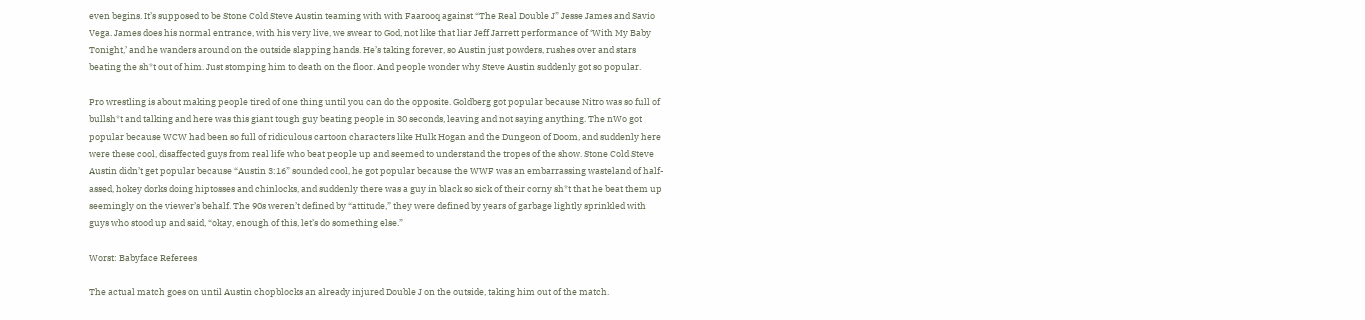even begins. It’s supposed to be Stone Cold Steve Austin teaming with with Faarooq against “The Real Double J” Jesse James and Savio Vega. James does his normal entrance, with his very live, we swear to God, not like that liar Jeff Jarrett performance of ‘With My Baby Tonight,’ and he wanders around on the outside slapping hands. He’s taking forever, so Austin just powders, rushes over and stars beating the sh*t out of him. Just stomping him to death on the floor. And people wonder why Steve Austin suddenly got so popular.

Pro wrestling is about making people tired of one thing until you can do the opposite. Goldberg got popular because Nitro was so full of bullsh*t and talking and here was this giant tough guy beating people in 30 seconds, leaving and not saying anything. The nWo got popular because WCW had been so full of ridiculous cartoon characters like Hulk Hogan and the Dungeon of Doom, and suddenly here were these cool, disaffected guys from real life who beat people up and seemed to understand the tropes of the show. Stone Cold Steve Austin didn’t get popular because “Austin 3:16” sounded cool, he got popular because the WWF was an embarrassing wasteland of half-assed, hokey dorks doing hiptosses and chinlocks, and suddenly there was a guy in black so sick of their corny sh*t that he beat them up seemingly on the viewer’s behalf. The 90s weren’t defined by “attitude,” they were defined by years of garbage lightly sprinkled with guys who stood up and said, “okay, enough of this, let’s do something else.”

Worst: Babyface Referees

The actual match goes on until Austin chopblocks an already injured Double J on the outside, taking him out of the match.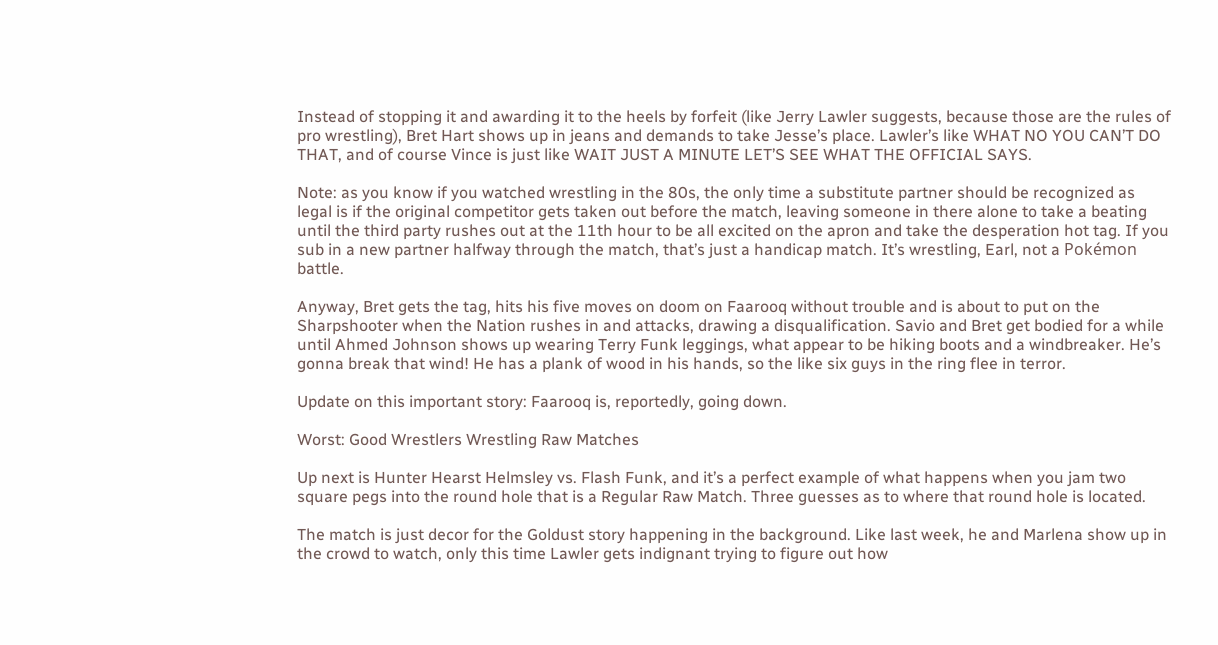Instead of stopping it and awarding it to the heels by forfeit (like Jerry Lawler suggests, because those are the rules of pro wrestling), Bret Hart shows up in jeans and demands to take Jesse’s place. Lawler’s like WHAT NO YOU CAN’T DO THAT, and of course Vince is just like WAIT JUST A MINUTE LET’S SEE WHAT THE OFFICIAL SAYS.

Note: as you know if you watched wrestling in the 80s, the only time a substitute partner should be recognized as legal is if the original competitor gets taken out before the match, leaving someone in there alone to take a beating until the third party rushes out at the 11th hour to be all excited on the apron and take the desperation hot tag. If you sub in a new partner halfway through the match, that’s just a handicap match. It’s wrestling, Earl, not a Pokémon battle.

Anyway, Bret gets the tag, hits his five moves on doom on Faarooq without trouble and is about to put on the Sharpshooter when the Nation rushes in and attacks, drawing a disqualification. Savio and Bret get bodied for a while until Ahmed Johnson shows up wearing Terry Funk leggings, what appear to be hiking boots and a windbreaker. He’s gonna break that wind! He has a plank of wood in his hands, so the like six guys in the ring flee in terror.

Update on this important story: Faarooq is, reportedly, going down.

Worst: Good Wrestlers Wrestling Raw Matches

Up next is Hunter Hearst Helmsley vs. Flash Funk, and it’s a perfect example of what happens when you jam two square pegs into the round hole that is a Regular Raw Match. Three guesses as to where that round hole is located.

The match is just decor for the Goldust story happening in the background. Like last week, he and Marlena show up in the crowd to watch, only this time Lawler gets indignant trying to figure out how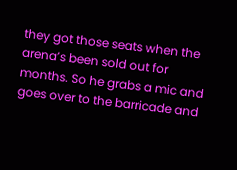they got those seats when the arena’s been sold out for months. So he grabs a mic and goes over to the barricade and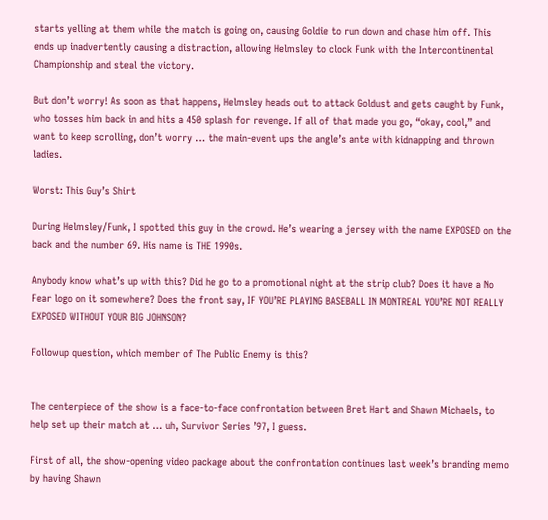starts yelling at them while the match is going on, causing Goldie to run down and chase him off. This ends up inadvertently causing a distraction, allowing Helmsley to clock Funk with the Intercontinental Championship and steal the victory.

But don’t worry! As soon as that happens, Helmsley heads out to attack Goldust and gets caught by Funk, who tosses him back in and hits a 450 splash for revenge. If all of that made you go, “okay, cool,” and want to keep scrolling, don’t worry … the main-event ups the angle’s ante with kidnapping and thrown ladies.

Worst: This Guy’s Shirt

During Helmsley/Funk, I spotted this guy in the crowd. He’s wearing a jersey with the name EXPOSED on the back and the number 69. His name is THE 1990s.

Anybody know what’s up with this? Did he go to a promotional night at the strip club? Does it have a No Fear logo on it somewhere? Does the front say, IF YOU’RE PLAYING BASEBALL IN MONTREAL YOU’RE NOT REALLY EXPOSED WITHOUT YOUR BIG JOHNSON?

Followup question, which member of The Public Enemy is this?


The centerpiece of the show is a face-to-face confrontation between Bret Hart and Shawn Michaels, to help set up their match at … uh, Survivor Series ’97, I guess.

First of all, the show-opening video package about the confrontation continues last week’s branding memo by having Shawn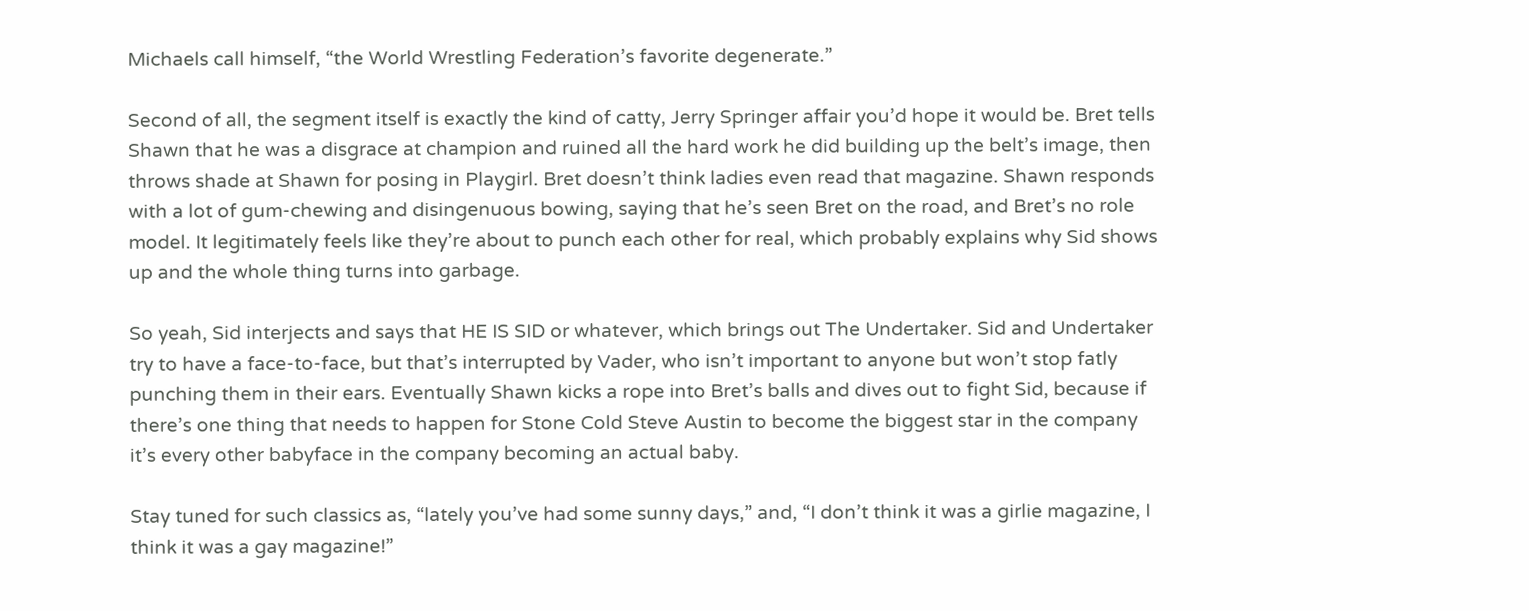Michaels call himself, “the World Wrestling Federation’s favorite degenerate.”

Second of all, the segment itself is exactly the kind of catty, Jerry Springer affair you’d hope it would be. Bret tells Shawn that he was a disgrace at champion and ruined all the hard work he did building up the belt’s image, then throws shade at Shawn for posing in Playgirl. Bret doesn’t think ladies even read that magazine. Shawn responds with a lot of gum-chewing and disingenuous bowing, saying that he’s seen Bret on the road, and Bret’s no role model. It legitimately feels like they’re about to punch each other for real, which probably explains why Sid shows up and the whole thing turns into garbage.

So yeah, Sid interjects and says that HE IS SID or whatever, which brings out The Undertaker. Sid and Undertaker try to have a face-to-face, but that’s interrupted by Vader, who isn’t important to anyone but won’t stop fatly punching them in their ears. Eventually Shawn kicks a rope into Bret’s balls and dives out to fight Sid, because if there’s one thing that needs to happen for Stone Cold Steve Austin to become the biggest star in the company it’s every other babyface in the company becoming an actual baby.

Stay tuned for such classics as, “lately you’ve had some sunny days,” and, “I don’t think it was a girlie magazine, I think it was a gay magazine!”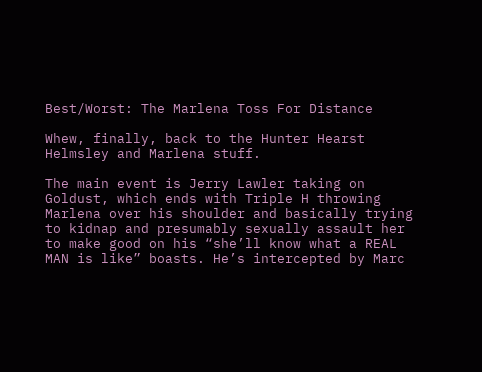Best/Worst: The Marlena Toss For Distance

Whew, finally, back to the Hunter Hearst Helmsley and Marlena stuff.

The main event is Jerry Lawler taking on Goldust, which ends with Triple H throwing Marlena over his shoulder and basically trying to kidnap and presumably sexually assault her to make good on his “she’ll know what a REAL MAN is like” boasts. He’s intercepted by Marc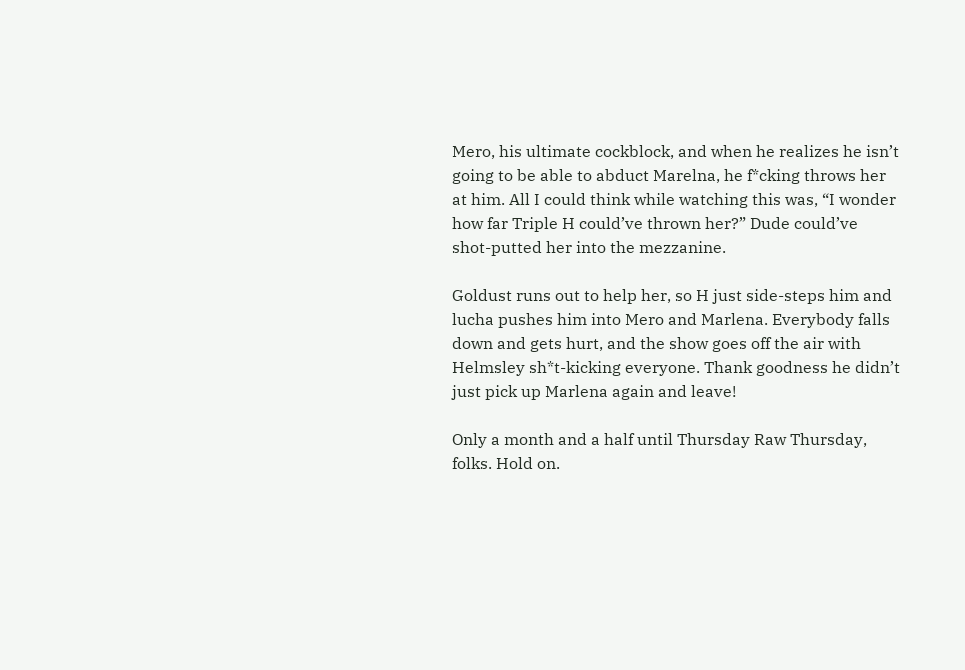Mero, his ultimate cockblock, and when he realizes he isn’t going to be able to abduct Marelna, he f*cking throws her at him. All I could think while watching this was, “I wonder how far Triple H could’ve thrown her?” Dude could’ve shot-putted her into the mezzanine.

Goldust runs out to help her, so H just side-steps him and lucha pushes him into Mero and Marlena. Everybody falls down and gets hurt, and the show goes off the air with Helmsley sh*t-kicking everyone. Thank goodness he didn’t just pick up Marlena again and leave!

Only a month and a half until Thursday Raw Thursday, folks. Hold on.